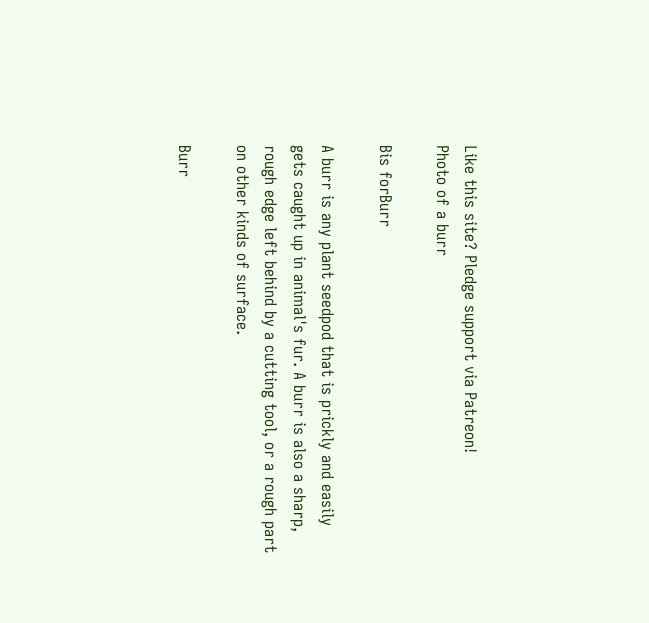Like this site? Pledge support via Patreon!
Photo of a burr

Bis forBurr

A burr is any plant seedpod that is prickly and easily gets caught up in animal's fur. A burr is also a sharp, rough edge left behind by a cutting tool, or a rough part on other kinds of surface.

Burr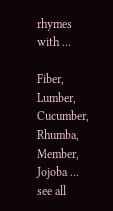rhymes with ...

Fiber, Lumber, Cucumber, Rhumba, Member, Jojoba ... see all